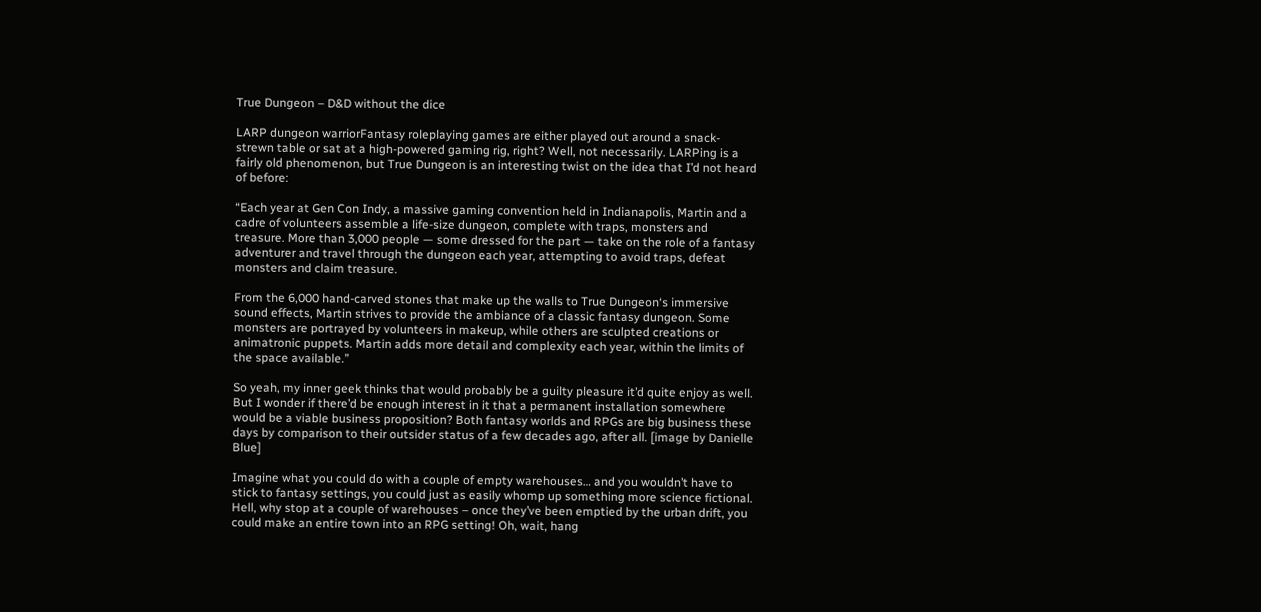True Dungeon – D&D without the dice

LARP dungeon warriorFantasy roleplaying games are either played out around a snack-strewn table or sat at a high-powered gaming rig, right? Well, not necessarily. LARPing is a fairly old phenomenon, but True Dungeon is an interesting twist on the idea that I’d not heard of before:

“Each year at Gen Con Indy, a massive gaming convention held in Indianapolis, Martin and a cadre of volunteers assemble a life-size dungeon, complete with traps, monsters and treasure. More than 3,000 people — some dressed for the part — take on the role of a fantasy adventurer and travel through the dungeon each year, attempting to avoid traps, defeat monsters and claim treasure.

From the 6,000 hand-carved stones that make up the walls to True Dungeon‘s immersive sound effects, Martin strives to provide the ambiance of a classic fantasy dungeon. Some monsters are portrayed by volunteers in makeup, while others are sculpted creations or animatronic puppets. Martin adds more detail and complexity each year, within the limits of the space available.”

So yeah, my inner geek thinks that would probably be a guilty pleasure it’d quite enjoy as well. But I wonder if there’d be enough interest in it that a permanent installation somewhere would be a viable business proposition? Both fantasy worlds and RPGs are big business these days by comparison to their outsider status of a few decades ago, after all. [image by Danielle Blue]

Imagine what you could do with a couple of empty warehouses… and you wouldn’t have to stick to fantasy settings, you could just as easily whomp up something more science fictional. Hell, why stop at a couple of warehouses – once they’ve been emptied by the urban drift, you could make an entire town into an RPG setting! Oh, wait, hang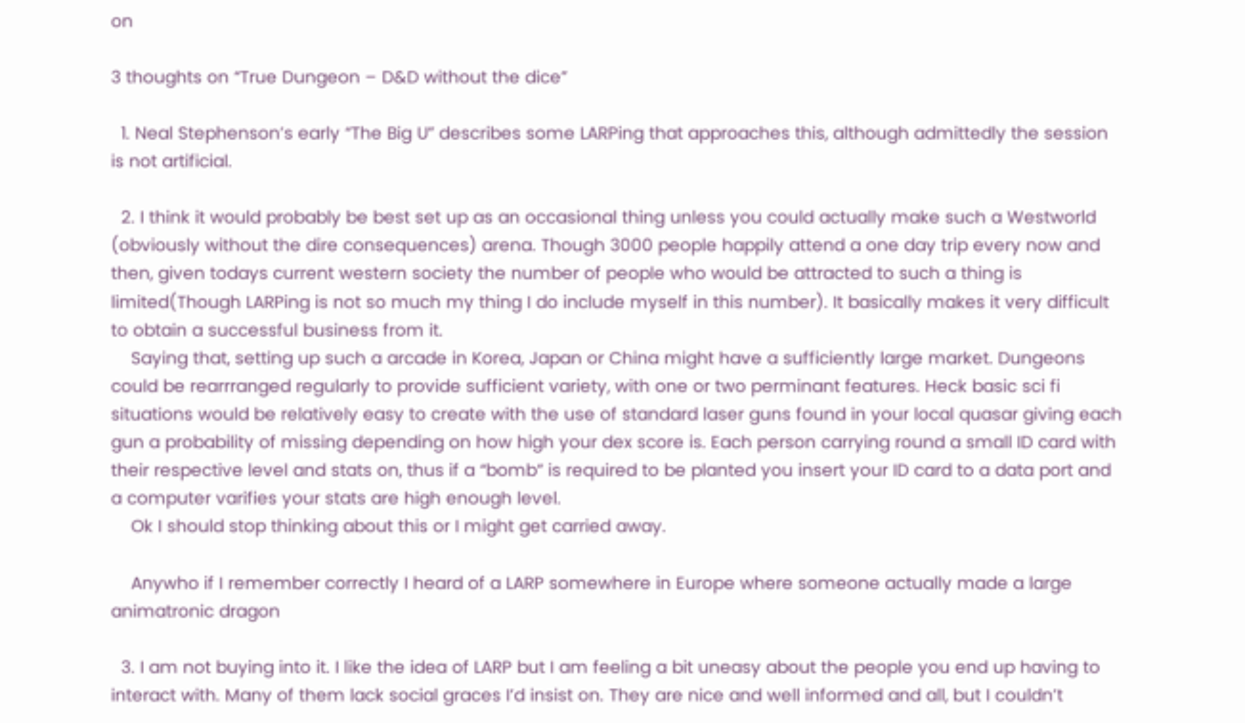on

3 thoughts on “True Dungeon – D&D without the dice”

  1. Neal Stephenson’s early “The Big U” describes some LARPing that approaches this, although admittedly the session is not artificial.

  2. I think it would probably be best set up as an occasional thing unless you could actually make such a Westworld (obviously without the dire consequences) arena. Though 3000 people happily attend a one day trip every now and then, given todays current western society the number of people who would be attracted to such a thing is limited(Though LARPing is not so much my thing I do include myself in this number). It basically makes it very difficult to obtain a successful business from it.
    Saying that, setting up such a arcade in Korea, Japan or China might have a sufficiently large market. Dungeons could be rearrranged regularly to provide sufficient variety, with one or two perminant features. Heck basic sci fi situations would be relatively easy to create with the use of standard laser guns found in your local quasar giving each gun a probability of missing depending on how high your dex score is. Each person carrying round a small ID card with their respective level and stats on, thus if a “bomb” is required to be planted you insert your ID card to a data port and a computer varifies your stats are high enough level.
    Ok I should stop thinking about this or I might get carried away.

    Anywho if I remember correctly I heard of a LARP somewhere in Europe where someone actually made a large animatronic dragon

  3. I am not buying into it. I like the idea of LARP but I am feeling a bit uneasy about the people you end up having to interact with. Many of them lack social graces I’d insist on. They are nice and well informed and all, but I couldn’t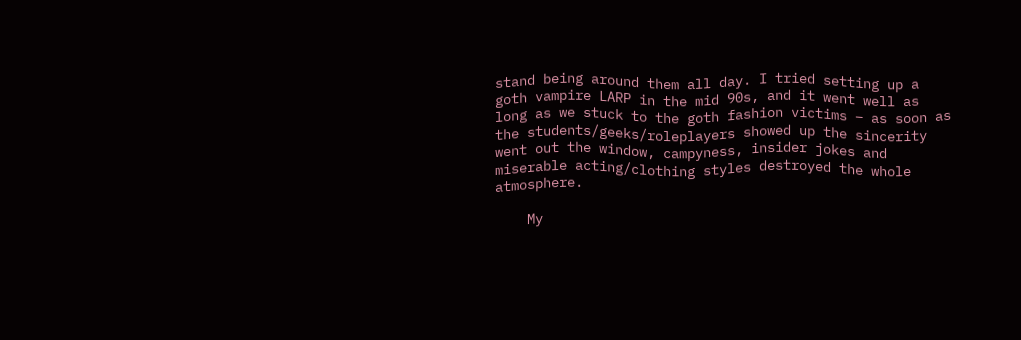stand being around them all day. I tried setting up a goth vampire LARP in the mid 90s, and it went well as long as we stuck to the goth fashion victims – as soon as the students/geeks/roleplayers showed up the sincerity went out the window, campyness, insider jokes and miserable acting/clothing styles destroyed the whole atmosphere.

    My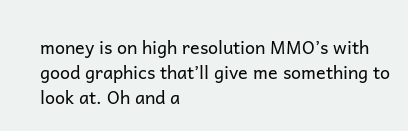money is on high resolution MMO’s with good graphics that’ll give me something to look at. Oh and a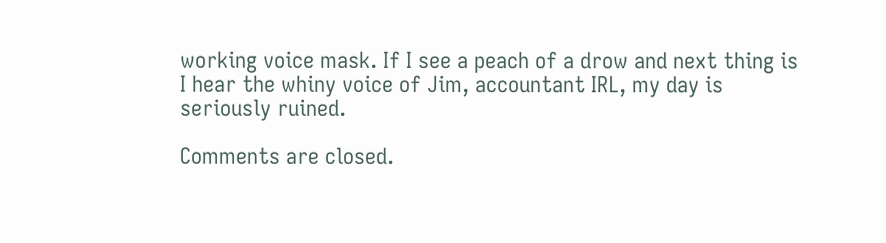working voice mask. If I see a peach of a drow and next thing is I hear the whiny voice of Jim, accountant IRL, my day is seriously ruined.

Comments are closed.